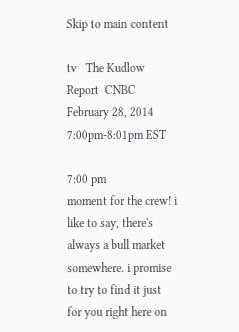Skip to main content

tv   The Kudlow Report  CNBC  February 28, 2014 7:00pm-8:01pm EST

7:00 pm
moment for the crew! i like to say, there's always a bull market somewhere. i promise to try to find it just for you right here on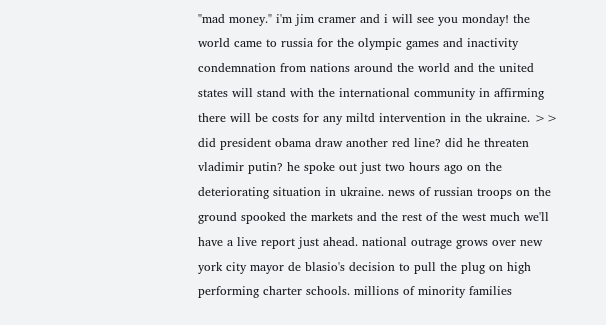"mad money." i'm jim cramer and i will see you monday! the world came to russia for the olympic games and inactivity condemnation from nations around the world and the united states will stand with the international community in affirming there will be costs for any miltd intervention in the ukraine. >> did president obama draw another red line? did he threaten vladimir putin? he spoke out just two hours ago on the deteriorating situation in ukraine. news of russian troops on the ground spooked the markets and the rest of the west much we'll have a live report just ahead. national outrage grows over new york city mayor de blasio's decision to pull the plug on high performing charter schools. millions of minority families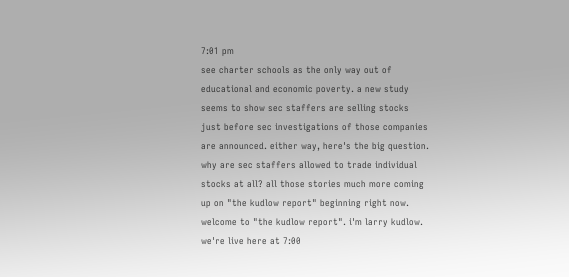7:01 pm
see charter schools as the only way out of educational and economic poverty. a new study seems to show sec staffers are selling stocks just before sec investigations of those companies are announced. either way, here's the big question. why are sec staffers allowed to trade individual stocks at all? all those stories much more coming up on "the kudlow report" beginning right now. welcome to "the kudlow report". i'm larry kudlow. we're live here at 7:00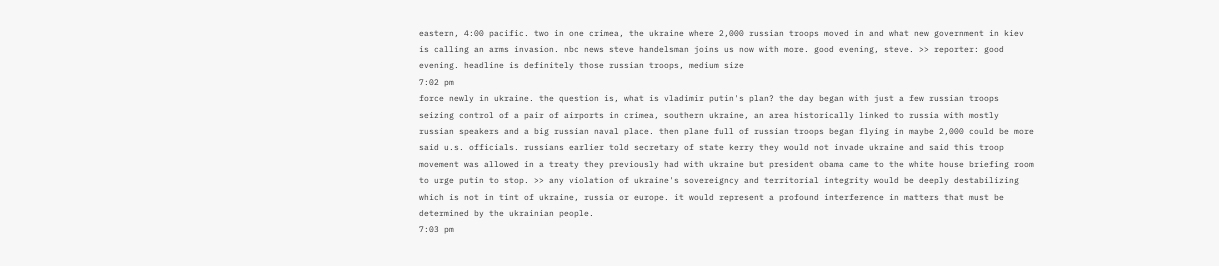eastern, 4:00 pacific. two in one crimea, the ukraine where 2,000 russian troops moved in and what new government in kiev is calling an arms invasion. nbc news steve handelsman joins us now with more. good evening, steve. >> reporter: good evening. headline is definitely those russian troops, medium size
7:02 pm
force newly in ukraine. the question is, what is vladimir putin's plan? the day began with just a few russian troops seizing control of a pair of airports in crimea, southern ukraine, an area historically linked to russia with mostly russian speakers and a big russian naval place. then plane full of russian troops began flying in maybe 2,000 could be more said u.s. officials. russians earlier told secretary of state kerry they would not invade ukraine and said this troop movement was allowed in a treaty they previously had with ukraine but president obama came to the white house briefing room to urge putin to stop. >> any violation of ukraine's sovereigncy and territorial integrity would be deeply destabilizing which is not in tint of ukraine, russia or europe. it would represent a profound interference in matters that must be determined by the ukrainian people.
7:03 pm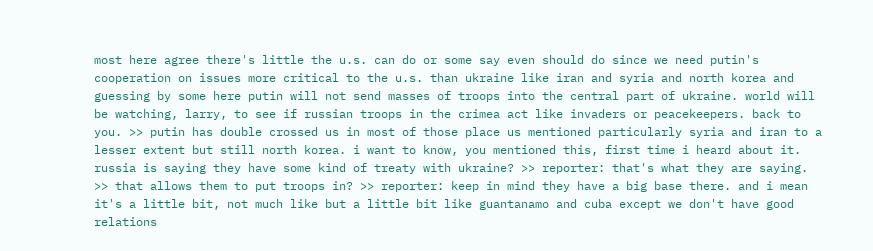most here agree there's little the u.s. can do or some say even should do since we need putin's cooperation on issues more critical to the u.s. than ukraine like iran and syria and north korea and guessing by some here putin will not send masses of troops into the central part of ukraine. world will be watching, larry, to see if russian troops in the crimea act like invaders or peacekeepers. back to you. >> putin has double crossed us in most of those place us mentioned particularly syria and iran to a lesser extent but still north korea. i want to know, you mentioned this, first time i heard about it. russia is saying they have some kind of treaty with ukraine? >> reporter: that's what they are saying. >> that allows them to put troops in? >> reporter: keep in mind they have a big base there. and i mean it's a little bit, not much like but a little bit like guantanamo and cuba except we don't have good relations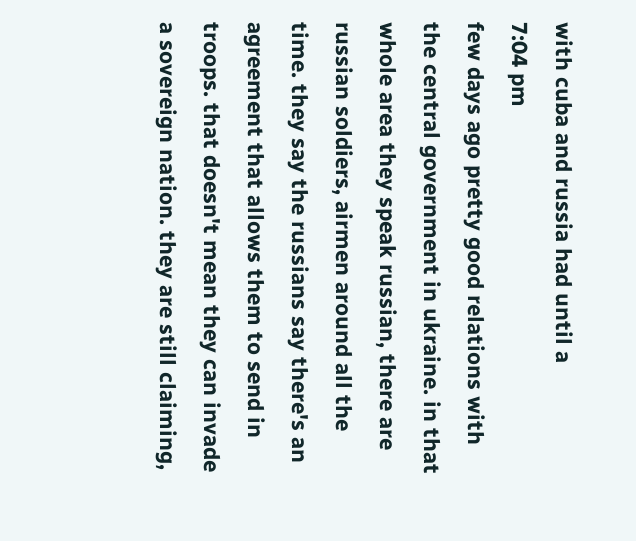with cuba and russia had until a
7:04 pm
few days ago pretty good relations with the central government in ukraine. in that whole area they speak russian, there are russian soldiers, airmen around all the time. they say the russians say there's an agreement that allows them to send in troops. that doesn't mean they can invade a sovereign nation. they are still claiming,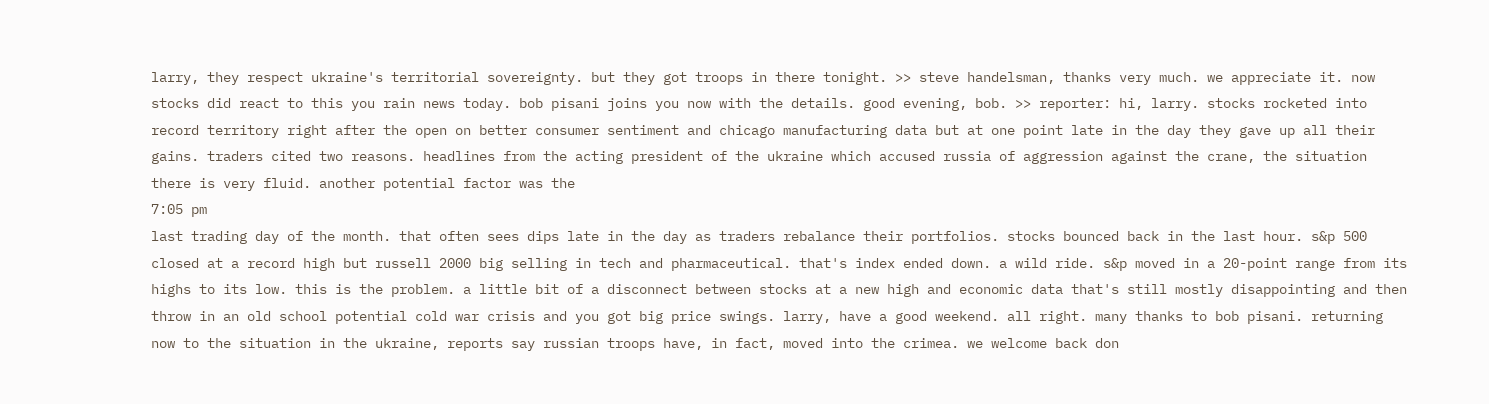larry, they respect ukraine's territorial sovereignty. but they got troops in there tonight. >> steve handelsman, thanks very much. we appreciate it. now stocks did react to this you rain news today. bob pisani joins you now with the details. good evening, bob. >> reporter: hi, larry. stocks rocketed into record territory right after the open on better consumer sentiment and chicago manufacturing data but at one point late in the day they gave up all their gains. traders cited two reasons. headlines from the acting president of the ukraine which accused russia of aggression against the crane, the situation there is very fluid. another potential factor was the
7:05 pm
last trading day of the month. that often sees dips late in the day as traders rebalance their portfolios. stocks bounced back in the last hour. s&p 500 closed at a record high but russell 2000 big selling in tech and pharmaceutical. that's index ended down. a wild ride. s&p moved in a 20-point range from its highs to its low. this is the problem. a little bit of a disconnect between stocks at a new high and economic data that's still mostly disappointing and then throw in an old school potential cold war crisis and you got big price swings. larry, have a good weekend. all right. many thanks to bob pisani. returning now to the situation in the ukraine, reports say russian troops have, in fact, moved into the crimea. we welcome back don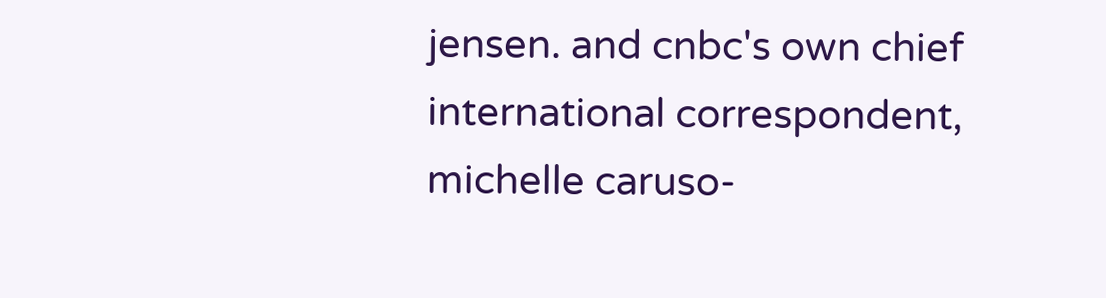jensen. and cnbc's own chief international correspondent, michelle caruso-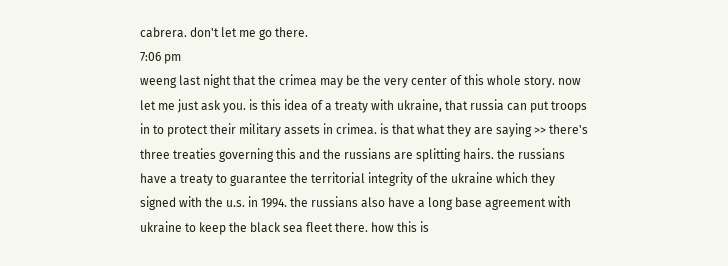cabrera. don't let me go there.
7:06 pm
weeng last night that the crimea may be the very center of this whole story. now let me just ask you. is this idea of a treaty with ukraine, that russia can put troops in to protect their military assets in crimea. is that what they are saying >> there's three treaties governing this and the russians are splitting hairs. the russians have a treaty to guarantee the territorial integrity of the ukraine which they signed with the u.s. in 1994. the russians also have a long base agreement with ukraine to keep the black sea fleet there. how this is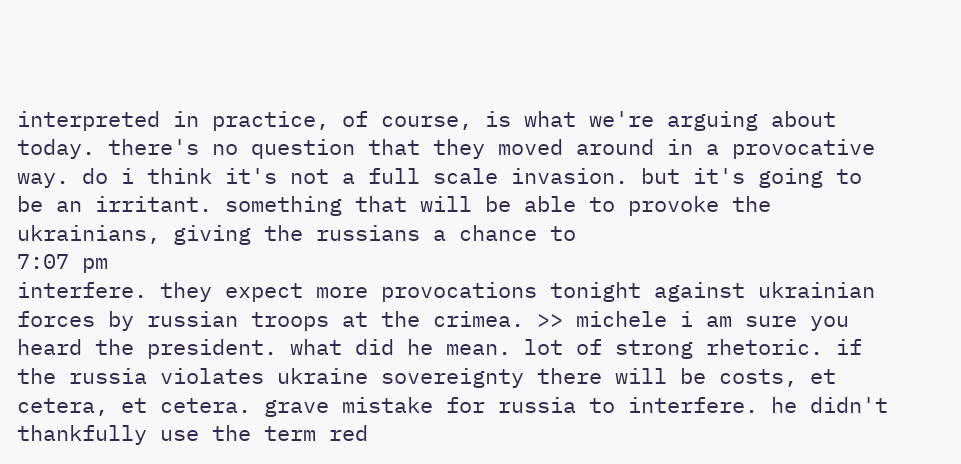interpreted in practice, of course, is what we're arguing about today. there's no question that they moved around in a provocative way. do i think it's not a full scale invasion. but it's going to be an irritant. something that will be able to provoke the ukrainians, giving the russians a chance to
7:07 pm
interfere. they expect more provocations tonight against ukrainian forces by russian troops at the crimea. >> michele i am sure you heard the president. what did he mean. lot of strong rhetoric. if the russia violates ukraine sovereignty there will be costs, et cetera, et cetera. grave mistake for russia to interfere. he didn't thankfully use the term red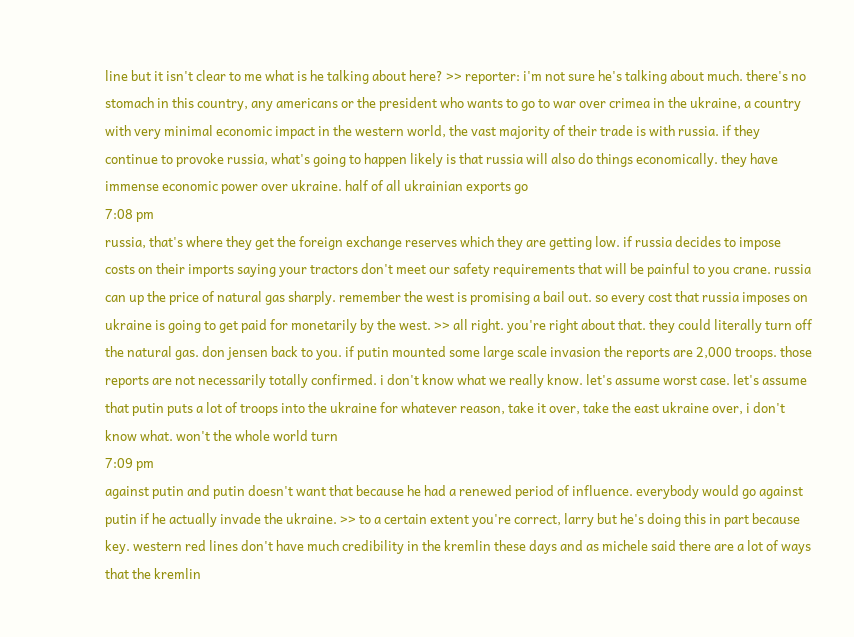line but it isn't clear to me what is he talking about here? >> reporter: i'm not sure he's talking about much. there's no stomach in this country, any americans or the president who wants to go to war over crimea in the ukraine, a country with very minimal economic impact in the western world, the vast majority of their trade is with russia. if they continue to provoke russia, what's going to happen likely is that russia will also do things economically. they have immense economic power over ukraine. half of all ukrainian exports go
7:08 pm
russia, that's where they get the foreign exchange reserves which they are getting low. if russia decides to impose costs on their imports saying your tractors don't meet our safety requirements that will be painful to you crane. russia can up the price of natural gas sharply. remember the west is promising a bail out. so every cost that russia imposes on ukraine is going to get paid for monetarily by the west. >> all right. you're right about that. they could literally turn off the natural gas. don jensen back to you. if putin mounted some large scale invasion the reports are 2,000 troops. those reports are not necessarily totally confirmed. i don't know what we really know. let's assume worst case. let's assume that putin puts a lot of troops into the ukraine for whatever reason, take it over, take the east ukraine over, i don't know what. won't the whole world turn
7:09 pm
against putin and putin doesn't want that because he had a renewed period of influence. everybody would go against putin if he actually invade the ukraine. >> to a certain extent you're correct, larry but he's doing this in part because key. western red lines don't have much credibility in the kremlin these days and as michele said there are a lot of ways that the kremlin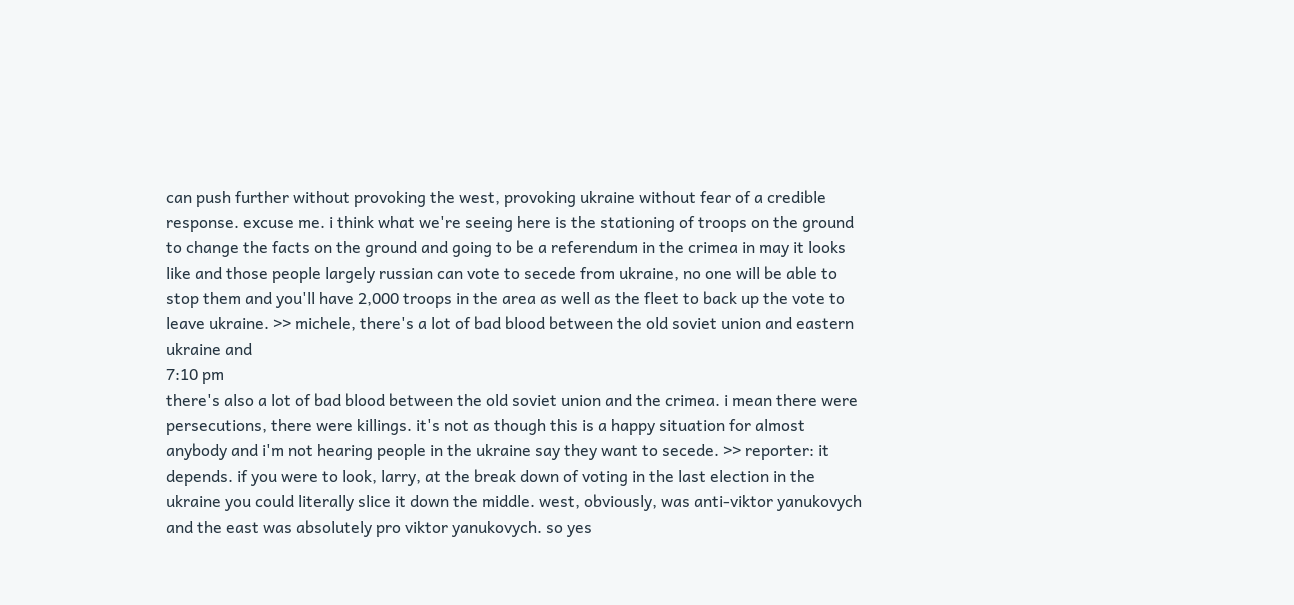can push further without provoking the west, provoking ukraine without fear of a credible response. excuse me. i think what we're seeing here is the stationing of troops on the ground to change the facts on the ground and going to be a referendum in the crimea in may it looks like and those people largely russian can vote to secede from ukraine, no one will be able to stop them and you'll have 2,000 troops in the area as well as the fleet to back up the vote to leave ukraine. >> michele, there's a lot of bad blood between the old soviet union and eastern ukraine and
7:10 pm
there's also a lot of bad blood between the old soviet union and the crimea. i mean there were persecutions, there were killings. it's not as though this is a happy situation for almost anybody and i'm not hearing people in the ukraine say they want to secede. >> reporter: it depends. if you were to look, larry, at the break down of voting in the last election in the ukraine you could literally slice it down the middle. west, obviously, was anti-viktor yanukovych and the east was absolutely pro viktor yanukovych. so yes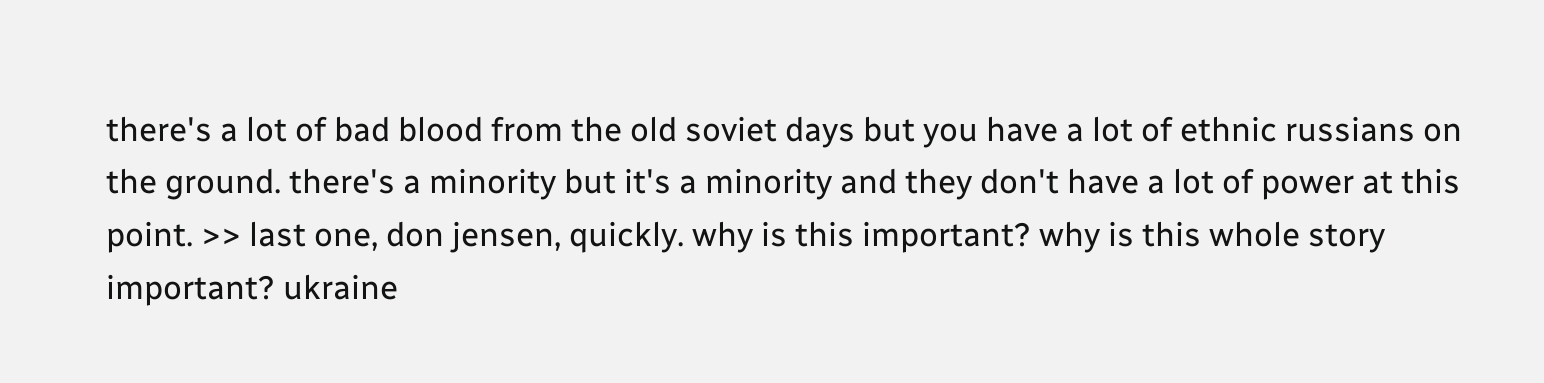there's a lot of bad blood from the old soviet days but you have a lot of ethnic russians on the ground. there's a minority but it's a minority and they don't have a lot of power at this point. >> last one, don jensen, quickly. why is this important? why is this whole story important? ukraine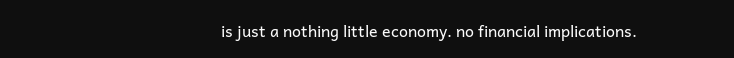is just a nothing little economy. no financial implications.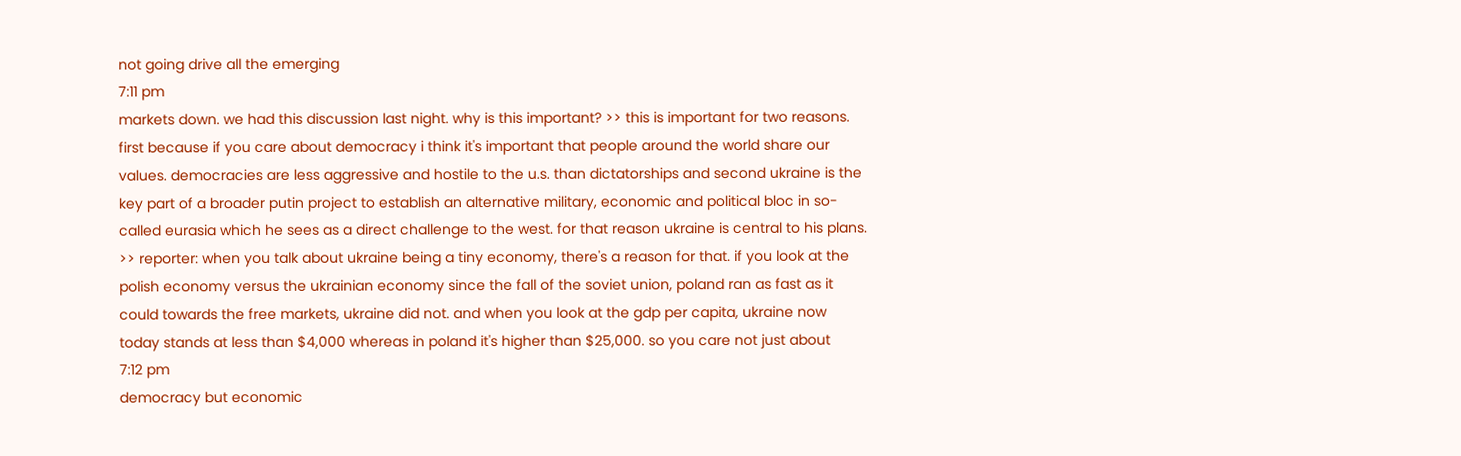not going drive all the emerging
7:11 pm
markets down. we had this discussion last night. why is this important? >> this is important for two reasons. first because if you care about democracy i think it's important that people around the world share our values. democracies are less aggressive and hostile to the u.s. than dictatorships and second ukraine is the key part of a broader putin project to establish an alternative military, economic and political bloc in so-called eurasia which he sees as a direct challenge to the west. for that reason ukraine is central to his plans. >> reporter: when you talk about ukraine being a tiny economy, there's a reason for that. if you look at the polish economy versus the ukrainian economy since the fall of the soviet union, poland ran as fast as it could towards the free markets, ukraine did not. and when you look at the gdp per capita, ukraine now today stands at less than $4,000 whereas in poland it's higher than $25,000. so you care not just about
7:12 pm
democracy but economic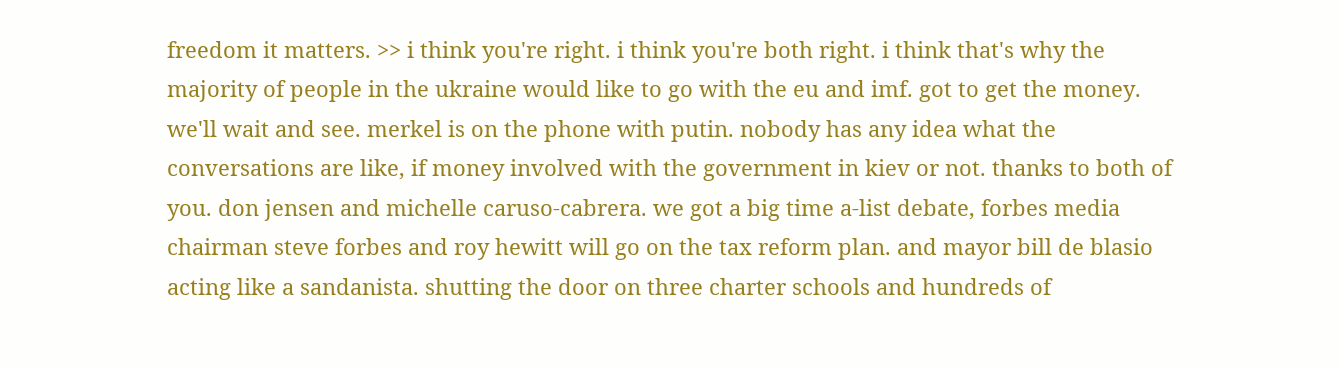freedom it matters. >> i think you're right. i think you're both right. i think that's why the majority of people in the ukraine would like to go with the eu and imf. got to get the money. we'll wait and see. merkel is on the phone with putin. nobody has any idea what the conversations are like, if money involved with the government in kiev or not. thanks to both of you. don jensen and michelle caruso-cabrera. we got a big time a-list debate, forbes media chairman steve forbes and roy hewitt will go on the tax reform plan. and mayor bill de blasio acting like a sandanista. shutting the door on three charter schools and hundreds of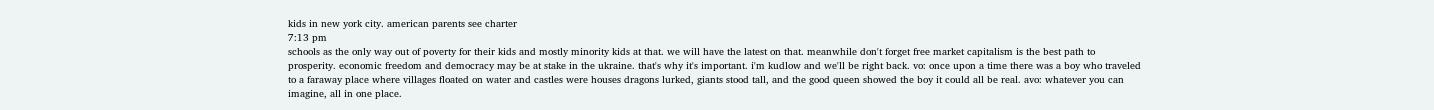kids in new york city. american parents see charter
7:13 pm
schools as the only way out of poverty for their kids and mostly minority kids at that. we will have the latest on that. meanwhile don't forget free market capitalism is the best path to prosperity. economic freedom and democracy may be at stake in the ukraine. that's why it's important. i'm kudlow and we'll be right back. vo: once upon a time there was a boy who traveled to a faraway place where villages floated on water and castles were houses dragons lurked, giants stood tall, and the good queen showed the boy it could all be real. avo: whatever you can imagine, all in one place.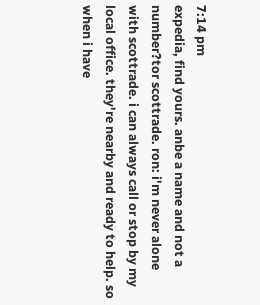7:14 pm
expedia, find yours. anbe a name and not a number?tor scottrade. ron: i'm never alone with scottrade. i can always call or stop by my local office. they're nearby and ready to help. so when i have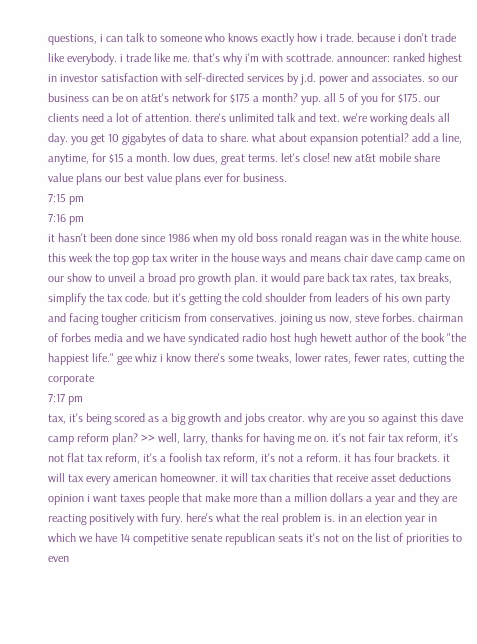questions, i can talk to someone who knows exactly how i trade. because i don't trade like everybody. i trade like me. that's why i'm with scottrade. announcer: ranked highest in investor satisfaction with self-directed services by j.d. power and associates. so our business can be on at&t's network for $175 a month? yup. all 5 of you for $175. our clients need a lot of attention. there's unlimited talk and text. we're working deals all day. you get 10 gigabytes of data to share. what about expansion potential? add a line, anytime, for $15 a month. low dues, great terms. let's close! new at&t mobile share value plans our best value plans ever for business.
7:15 pm
7:16 pm
it hasn't been done since 1986 when my old boss ronald reagan was in the white house. this week the top gop tax writer in the house ways and means chair dave camp came on our show to unveil a broad pro growth plan. it would pare back tax rates, tax breaks, simplify the tax code. but it's getting the cold shoulder from leaders of his own party and facing tougher criticism from conservatives. joining us now, steve forbes. chairman of forbes media and we have syndicated radio host hugh hewett author of the book "the happiest life." gee whiz i know there's some tweaks, lower rates, fewer rates, cutting the corporate
7:17 pm
tax, it's being scored as a big growth and jobs creator. why are you so against this dave camp reform plan? >> well, larry, thanks for having me on. it's not fair tax reform, it's not flat tax reform, it's a foolish tax reform, it's not a reform. it has four brackets. it will tax every american homeowner. it will tax charities that receive asset deductions opinion i want taxes people that make more than a million dollars a year and they are reacting positively with fury. here's what the real problem is. in an election year in which we have 14 competitive senate republican seats it's not on the list of priorities to even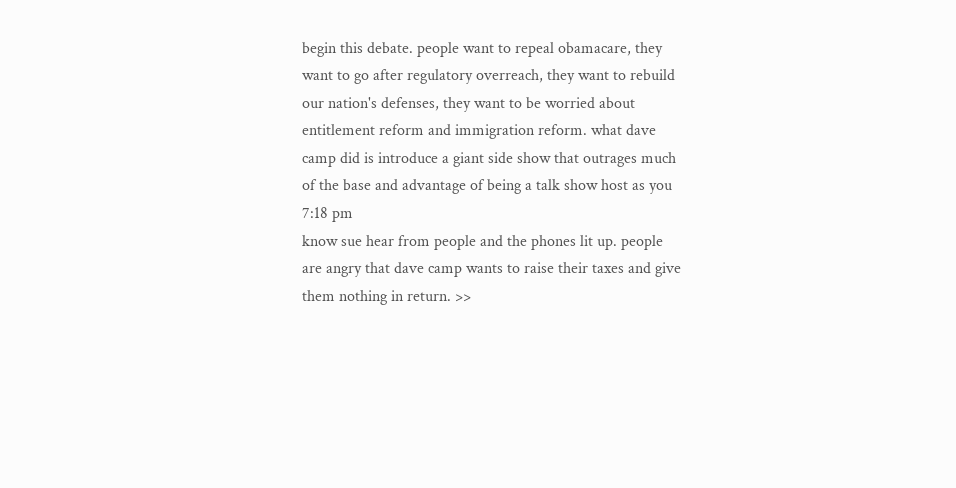begin this debate. people want to repeal obamacare, they want to go after regulatory overreach, they want to rebuild our nation's defenses, they want to be worried about entitlement reform and immigration reform. what dave camp did is introduce a giant side show that outrages much of the base and advantage of being a talk show host as you
7:18 pm
know sue hear from people and the phones lit up. people are angry that dave camp wants to raise their taxes and give them nothing in return. >>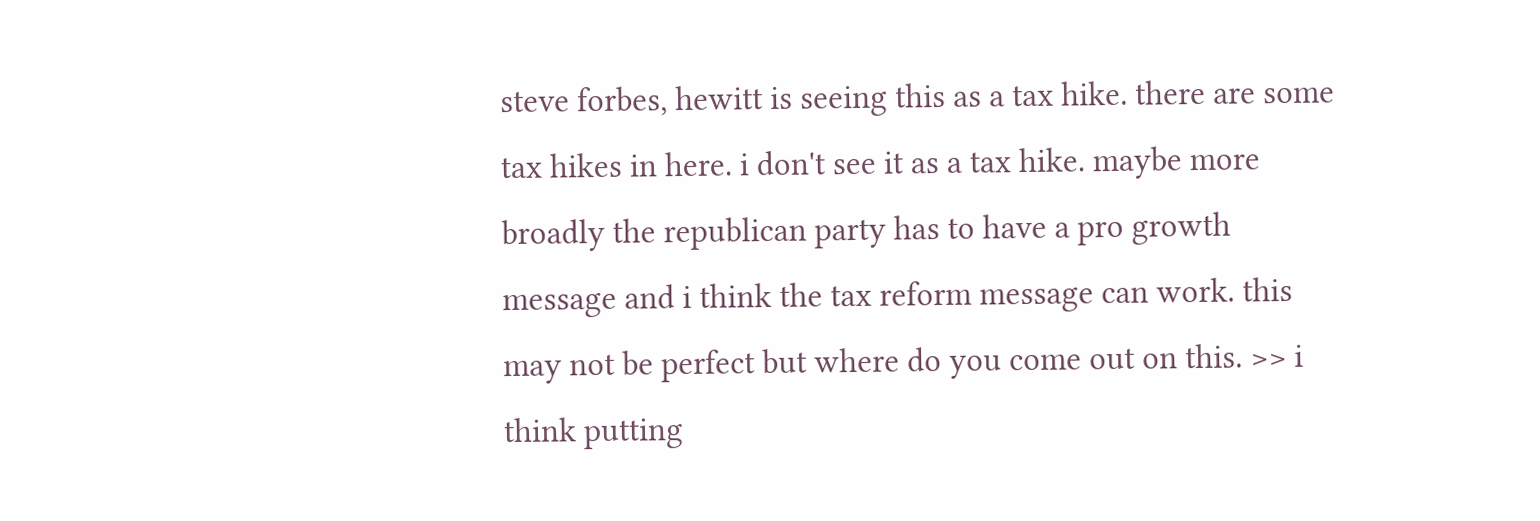steve forbes, hewitt is seeing this as a tax hike. there are some tax hikes in here. i don't see it as a tax hike. maybe more broadly the republican party has to have a pro growth message and i think the tax reform message can work. this may not be perfect but where do you come out on this. >> i think putting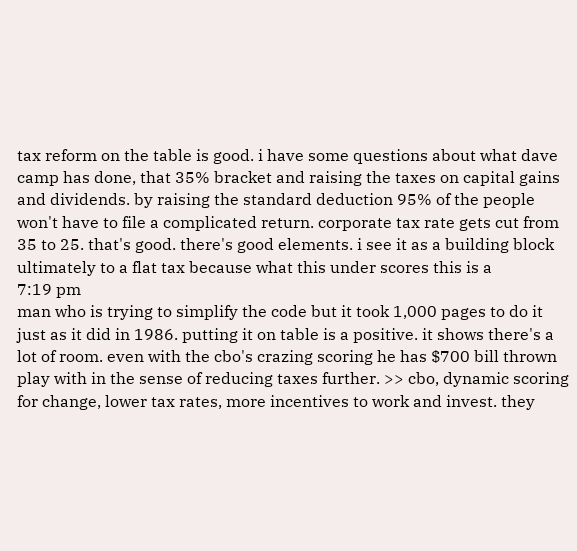tax reform on the table is good. i have some questions about what dave camp has done, that 35% bracket and raising the taxes on capital gains and dividends. by raising the standard deduction 95% of the people won't have to file a complicated return. corporate tax rate gets cut from 35 to 25. that's good. there's good elements. i see it as a building block ultimately to a flat tax because what this under scores this is a
7:19 pm
man who is trying to simplify the code but it took 1,000 pages to do it just as it did in 1986. putting it on table is a positive. it shows there's a lot of room. even with the cbo's crazing scoring he has $700 bill thrown play with in the sense of reducing taxes further. >> cbo, dynamic scoring for change, lower tax rates, more incentives to work and invest. they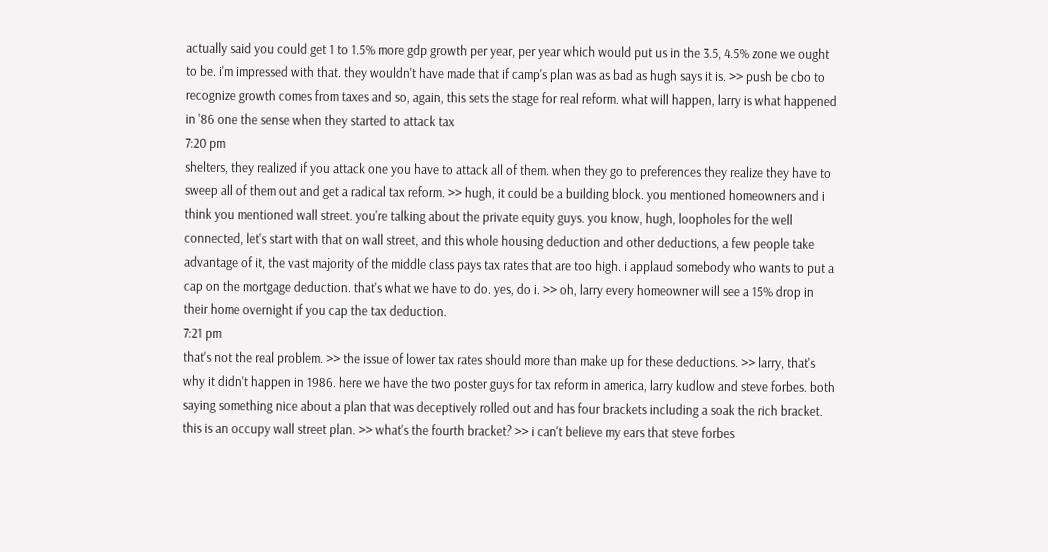actually said you could get 1 to 1.5% more gdp growth per year, per year which would put us in the 3.5, 4.5% zone we ought to be. i'm impressed with that. they wouldn't have made that if camp's plan was as bad as hugh says it is. >> push be cbo to recognize growth comes from taxes and so, again, this sets the stage for real reform. what will happen, larry is what happened in '86 one the sense when they started to attack tax
7:20 pm
shelters, they realized if you attack one you have to attack all of them. when they go to preferences they realize they have to sweep all of them out and get a radical tax reform. >> hugh, it could be a building block. you mentioned homeowners and i think you mentioned wall street. you're talking about the private equity guys. you know, hugh, loopholes for the well connected, let's start with that on wall street, and this whole housing deduction and other deductions, a few people take advantage of it, the vast majority of the middle class pays tax rates that are too high. i applaud somebody who wants to put a cap on the mortgage deduction. that's what we have to do. yes, do i. >> oh, larry every homeowner will see a 15% drop in their home overnight if you cap the tax deduction.
7:21 pm
that's not the real problem. >> the issue of lower tax rates should more than make up for these deductions. >> larry, that's why it didn't happen in 1986. here we have the two poster guys for tax reform in america, larry kudlow and steve forbes. both saying something nice about a plan that was deceptively rolled out and has four brackets including a soak the rich bracket. this is an occupy wall street plan. >> what's the fourth bracket? >> i can't believe my ears that steve forbes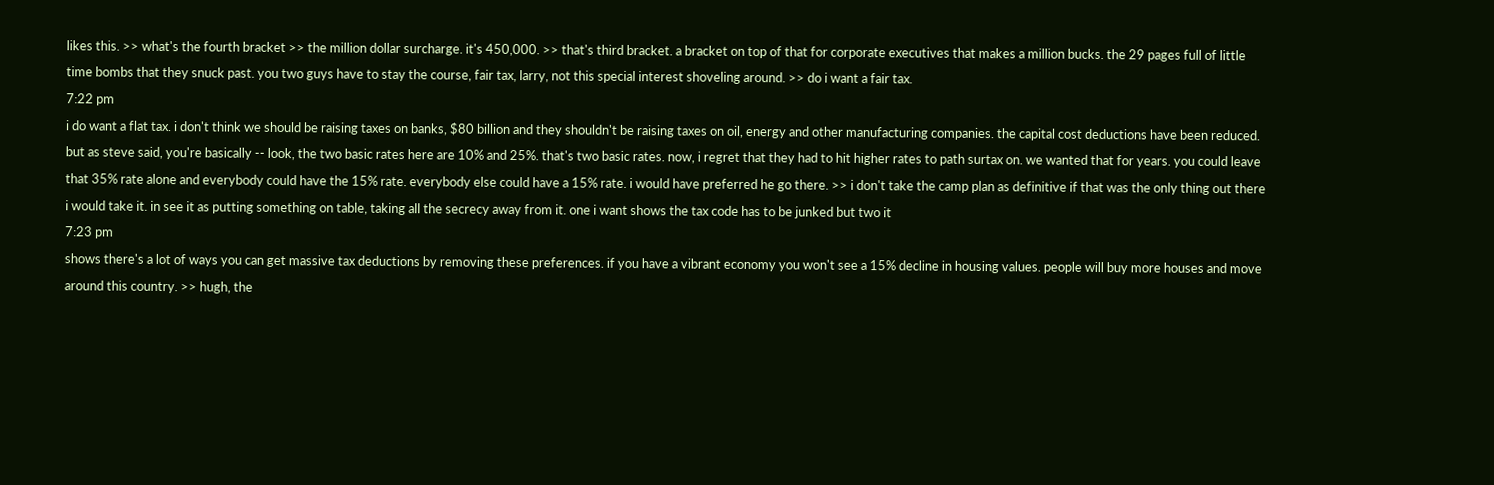likes this. >> what's the fourth bracket >> the million dollar surcharge. it's 450,000. >> that's third bracket. a bracket on top of that for corporate executives that makes a million bucks. the 29 pages full of little time bombs that they snuck past. you two guys have to stay the course, fair tax, larry, not this special interest shoveling around. >> do i want a fair tax.
7:22 pm
i do want a flat tax. i don't think we should be raising taxes on banks, $80 billion and they shouldn't be raising taxes on oil, energy and other manufacturing companies. the capital cost deductions have been reduced. but as steve said, you're basically -- look, the two basic rates here are 10% and 25%. that's two basic rates. now, i regret that they had to hit higher rates to path surtax on. we wanted that for years. you could leave that 35% rate alone and everybody could have the 15% rate. everybody else could have a 15% rate. i would have preferred he go there. >> i don't take the camp plan as definitive if that was the only thing out there i would take it. in see it as putting something on table, taking all the secrecy away from it. one i want shows the tax code has to be junked but two it
7:23 pm
shows there's a lot of ways you can get massive tax deductions by removing these preferences. if you have a vibrant economy you won't see a 15% decline in housing values. people will buy more houses and move around this country. >> hugh, the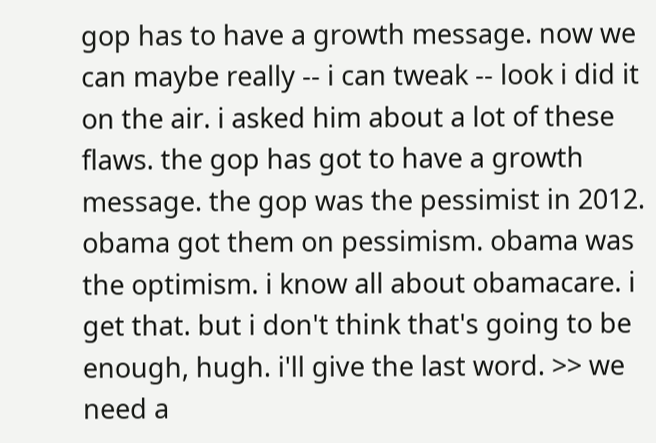gop has to have a growth message. now we can maybe really -- i can tweak -- look i did it on the air. i asked him about a lot of these flaws. the gop has got to have a growth message. the gop was the pessimist in 2012. obama got them on pessimism. obama was the optimism. i know all about obamacare. i get that. but i don't think that's going to be enough, hugh. i'll give the last word. >> we need a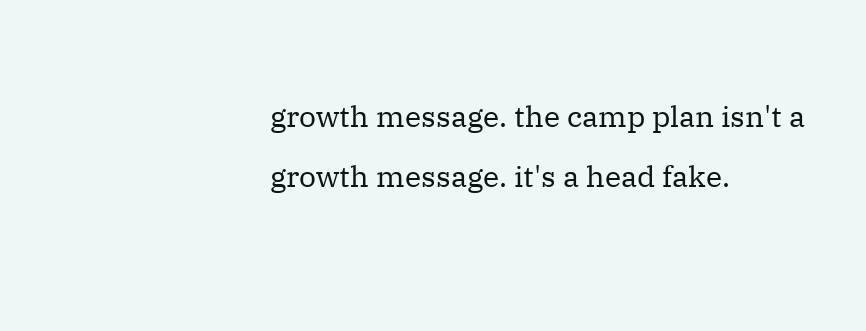growth message. the camp plan isn't a growth message. it's a head fake.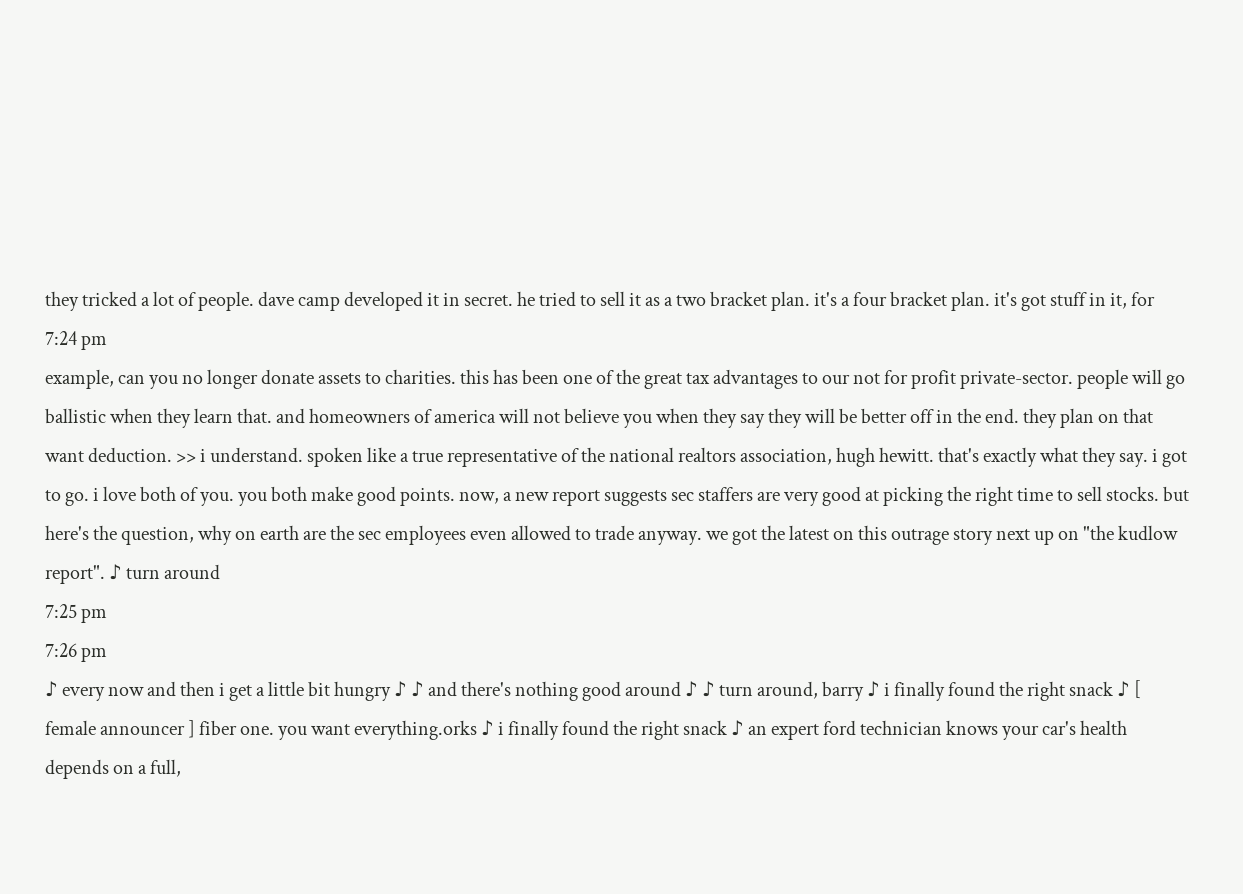they tricked a lot of people. dave camp developed it in secret. he tried to sell it as a two bracket plan. it's a four bracket plan. it's got stuff in it, for
7:24 pm
example, can you no longer donate assets to charities. this has been one of the great tax advantages to our not for profit private-sector. people will go ballistic when they learn that. and homeowners of america will not believe you when they say they will be better off in the end. they plan on that want deduction. >> i understand. spoken like a true representative of the national realtors association, hugh hewitt. that's exactly what they say. i got to go. i love both of you. you both make good points. now, a new report suggests sec staffers are very good at picking the right time to sell stocks. but here's the question, why on earth are the sec employees even allowed to trade anyway. we got the latest on this outrage story next up on "the kudlow report". ♪ turn around
7:25 pm
7:26 pm
♪ every now and then i get a little bit hungry ♪ ♪ and there's nothing good around ♪ ♪ turn around, barry ♪ i finally found the right snack ♪ [ female announcer ] fiber one. you want everything.orks ♪ i finally found the right snack ♪ an expert ford technician knows your car's health depends on a full,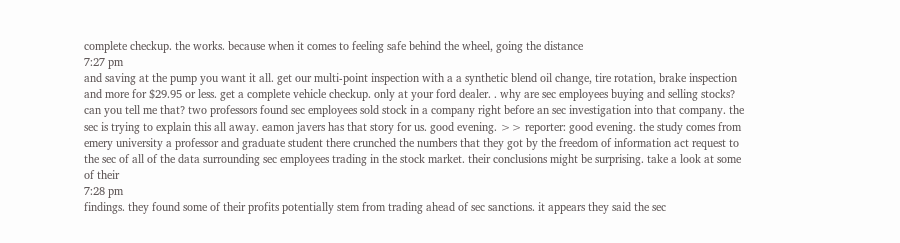complete checkup. the works. because when it comes to feeling safe behind the wheel, going the distance
7:27 pm
and saving at the pump you want it all. get our multi-point inspection with a a synthetic blend oil change, tire rotation, brake inspection and more for $29.95 or less. get a complete vehicle checkup. only at your ford dealer. . why are sec employees buying and selling stocks? can you tell me that? two professors found sec employees sold stock in a company right before an sec investigation into that company. the sec is trying to explain this all away. eamon javers has that story for us. good evening. >> reporter: good evening. the study comes from emery university a professor and graduate student there crunched the numbers that they got by the freedom of information act request to the sec of all of the data surrounding sec employees trading in the stock market. their conclusions might be surprising. take a look at some of their
7:28 pm
findings. they found some of their profits potentially stem from trading ahead of sec sanctions. it appears they said the sec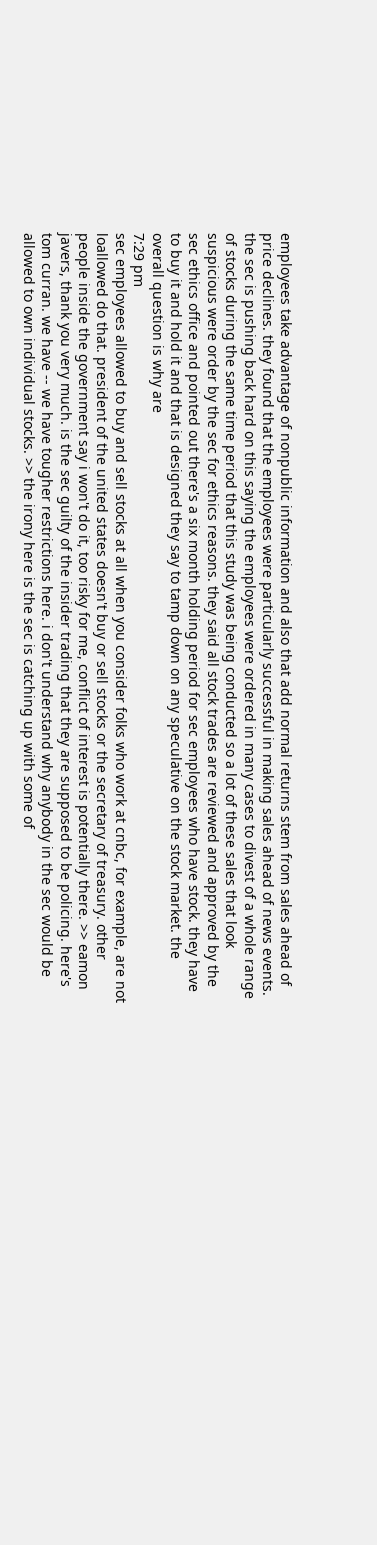employees take advantage of nonpublic information and also that add normal returns stem from sales ahead of price declines. they found that the employees were particularly successful in making sales ahead of news events. the sec is pushing back hard on this saying the employees were ordered in many cases to divest of a whole range of stocks during the same time period that this study was being conducted so a lot of these sales that look suspicious were order by the sec for ethics reasons. they said all stock trades are reviewed and approved by the sec ethics office and pointed out there's a six month holding period for sec employees who have stock. they have to buy it and hold it and that is designed they say to tamp down on any speculative on the stock market. the overall question is why are
7:29 pm
sec employees allowed to buy and sell stocks at all when you consider folks who work at cnbc, for example, are not loallowed do that. president of the united states doesn't buy or sell stocks or the secretary of treasury. other people inside the government say i won't do it, too risky for me, conflict of interest is potentially there. >> eamon javers, thank you very much. is the sec guilty of the insider trading that they are supposed to be policing. here's tom curran. we have -- we have tougher restrictions here. i don't understand why anybody in the sec would be allowed to own individual stocks. >> the irony here is the sec is catching up with some of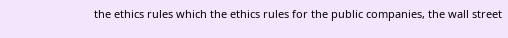the ethics rules which the ethics rules for the public companies, the wall street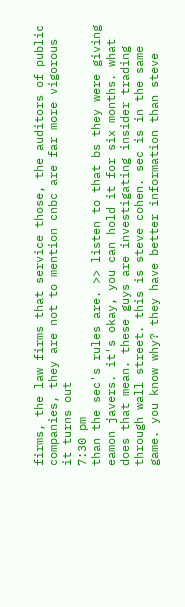firms, the law firms that service those, the auditors of public companies, they are not to mention cnbc are far more vigorous it turns out
7:30 pm
than the sec's rules are. >> listen to that bs they were giving eamon javers. it's okay, you can hold it for six months. what does that mean. these guys are investigating insider trading through wall street. this is steve cohen. sec is in the same game. you know why? they have better information than steve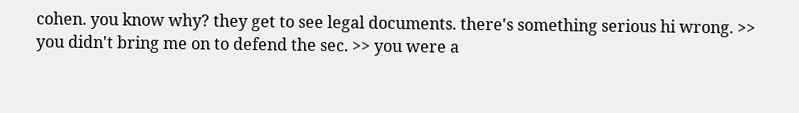cohen. you know why? they get to see legal documents. there's something serious hi wrong. >> you didn't bring me on to defend the sec. >> you were a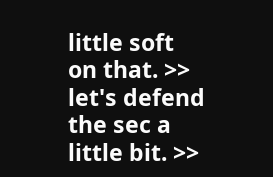little soft on that. >> let's defend the sec a little bit. >>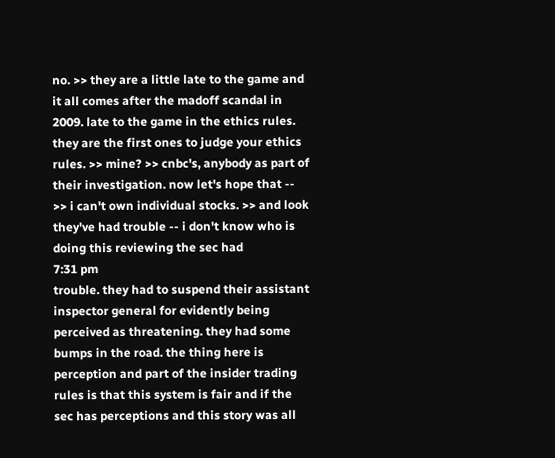no. >> they are a little late to the game and it all comes after the madoff scandal in 2009. late to the game in the ethics rules. they are the first ones to judge your ethics rules. >> mine? >> cnbc's, anybody as part of their investigation. now let's hope that -- >> i can't own individual stocks. >> and look they've had trouble -- i don't know who is doing this reviewing the sec had
7:31 pm
trouble. they had to suspend their assistant inspector general for evidently being perceived as threatening. they had some bumps in the road. the thing here is perception and part of the insider trading rules is that this system is fair and if the sec has perceptions and this story was all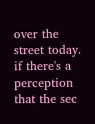over the street today. if there's a perception that the sec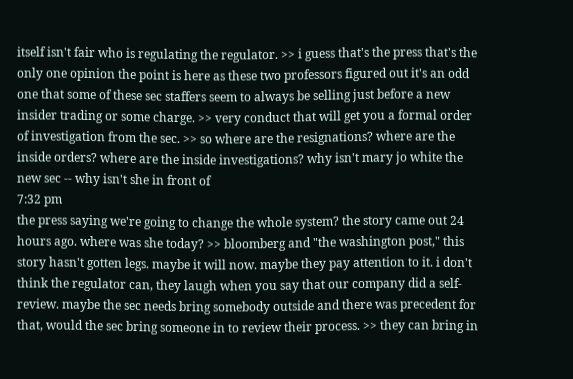itself isn't fair who is regulating the regulator. >> i guess that's the press that's the only one opinion the point is here as these two professors figured out it's an odd one that some of these sec staffers seem to always be selling just before a new insider trading or some charge. >> very conduct that will get you a formal order of investigation from the sec. >> so where are the resignations? where are the inside orders? where are the inside investigations? why isn't mary jo white the new sec -- why isn't she in front of
7:32 pm
the press saying we're going to change the whole system? the story came out 24 hours ago. where was she today? >> bloomberg and "the washington post," this story hasn't gotten legs. maybe it will now. maybe they pay attention to it. i don't think the regulator can, they laugh when you say that our company did a self-review. maybe the sec needs bring somebody outside and there was precedent for that, would the sec bring someone in to review their process. >> they can bring in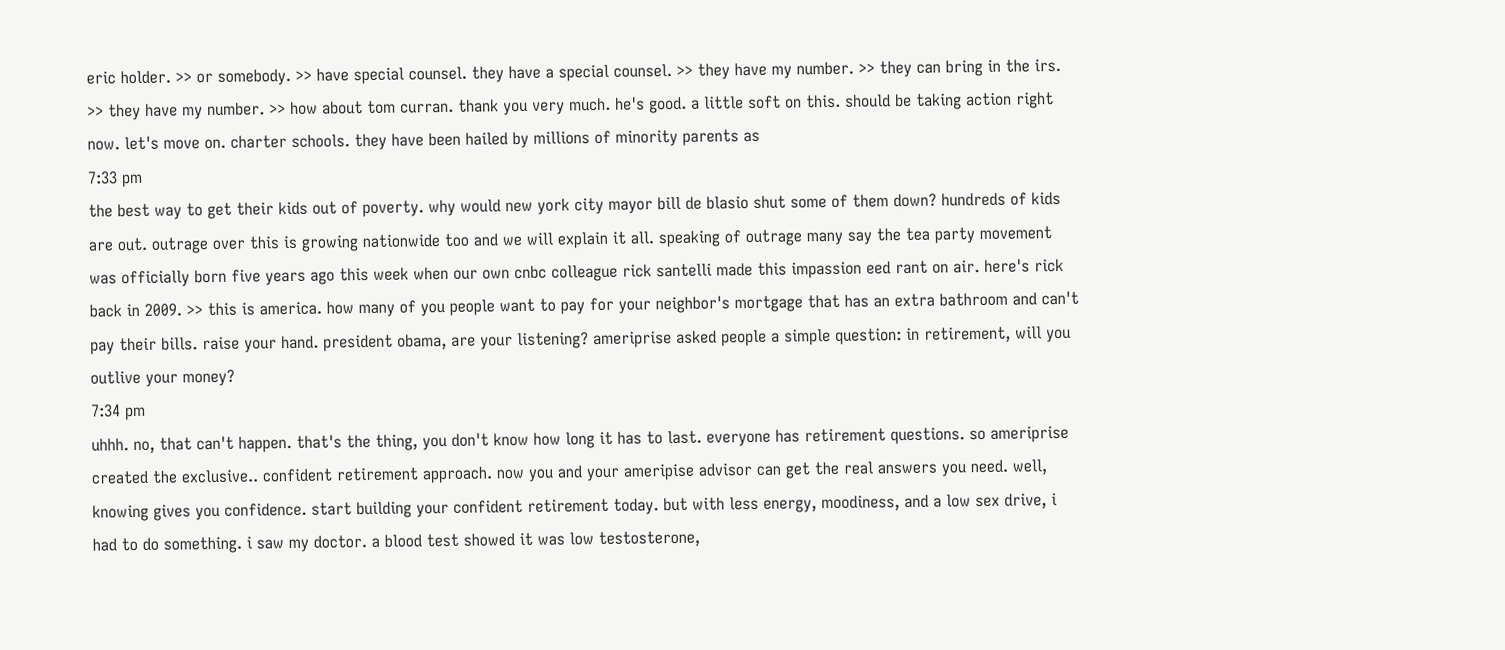eric holder. >> or somebody. >> have special counsel. they have a special counsel. >> they have my number. >> they can bring in the irs. >> they have my number. >> how about tom curran. thank you very much. he's good. a little soft on this. should be taking action right now. let's move on. charter schools. they have been hailed by millions of minority parents as
7:33 pm
the best way to get their kids out of poverty. why would new york city mayor bill de blasio shut some of them down? hundreds of kids are out. outrage over this is growing nationwide too and we will explain it all. speaking of outrage many say the tea party movement was officially born five years ago this week when our own cnbc colleague rick santelli made this impassion eed rant on air. here's rick back in 2009. >> this is america. how many of you people want to pay for your neighbor's mortgage that has an extra bathroom and can't pay their bills. raise your hand. president obama, are your listening? ameriprise asked people a simple question: in retirement, will you outlive your money?
7:34 pm
uhhh. no, that can't happen. that's the thing, you don't know how long it has to last. everyone has retirement questions. so ameriprise created the exclusive.. confident retirement approach. now you and your ameripise advisor can get the real answers you need. well, knowing gives you confidence. start building your confident retirement today. but with less energy, moodiness, and a low sex drive, i had to do something. i saw my doctor. a blood test showed it was low testosterone,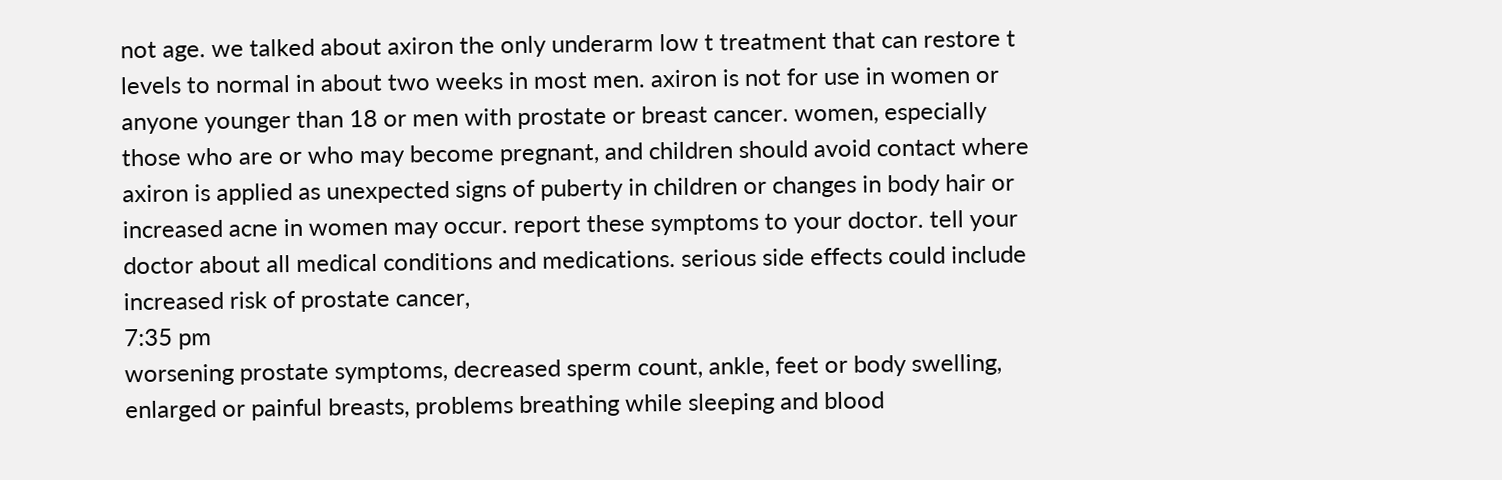not age. we talked about axiron the only underarm low t treatment that can restore t levels to normal in about two weeks in most men. axiron is not for use in women or anyone younger than 18 or men with prostate or breast cancer. women, especially those who are or who may become pregnant, and children should avoid contact where axiron is applied as unexpected signs of puberty in children or changes in body hair or increased acne in women may occur. report these symptoms to your doctor. tell your doctor about all medical conditions and medications. serious side effects could include increased risk of prostate cancer,
7:35 pm
worsening prostate symptoms, decreased sperm count, ankle, feet or body swelling, enlarged or painful breasts, problems breathing while sleeping and blood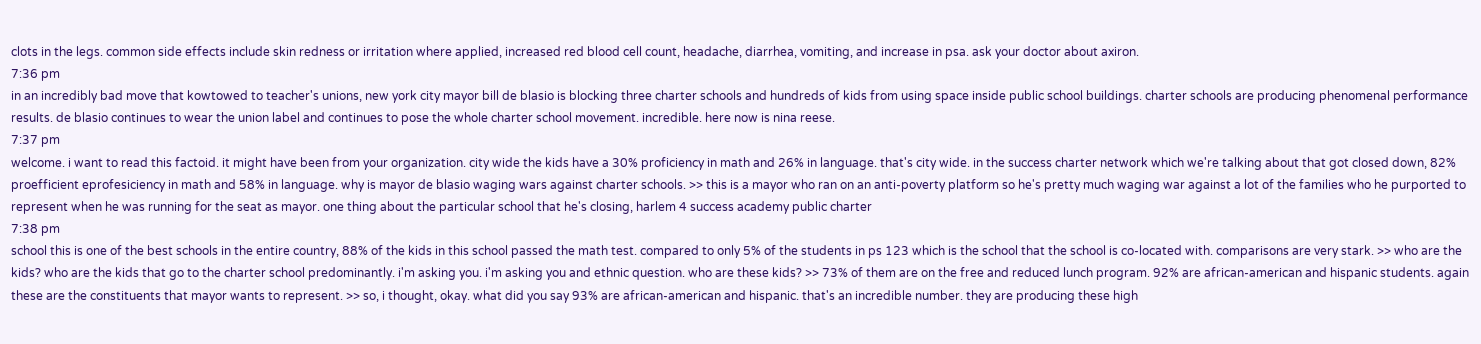clots in the legs. common side effects include skin redness or irritation where applied, increased red blood cell count, headache, diarrhea, vomiting, and increase in psa. ask your doctor about axiron.
7:36 pm
in an incredibly bad move that kowtowed to teacher's unions, new york city mayor bill de blasio is blocking three charter schools and hundreds of kids from using space inside public school buildings. charter schools are producing phenomenal performance results. de blasio continues to wear the union label and continues to pose the whole charter school movement. incredible. here now is nina reese.
7:37 pm
welcome. i want to read this factoid. it might have been from your organization. city wide the kids have a 30% proficiency in math and 26% in language. that's city wide. in the success charter network which we're talking about that got closed down, 82% proefficient eprofesiciency in math and 58% in language. why is mayor de blasio waging wars against charter schools. >> this is a mayor who ran on an anti-poverty platform so he's pretty much waging war against a lot of the families who he purported to represent when he was running for the seat as mayor. one thing about the particular school that he's closing, harlem 4 success academy public charter
7:38 pm
school this is one of the best schools in the entire country, 88% of the kids in this school passed the math test. compared to only 5% of the students in ps 123 which is the school that the school is co-located with. comparisons are very stark. >> who are the kids? who are the kids that go to the charter school predominantly. i'm asking you. i'm asking you and ethnic question. who are these kids? >> 73% of them are on the free and reduced lunch program. 92% are african-american and hispanic students. again these are the constituents that mayor wants to represent. >> so, i thought, okay. what did you say 93% are african-american and hispanic. that's an incredible number. they are producing these high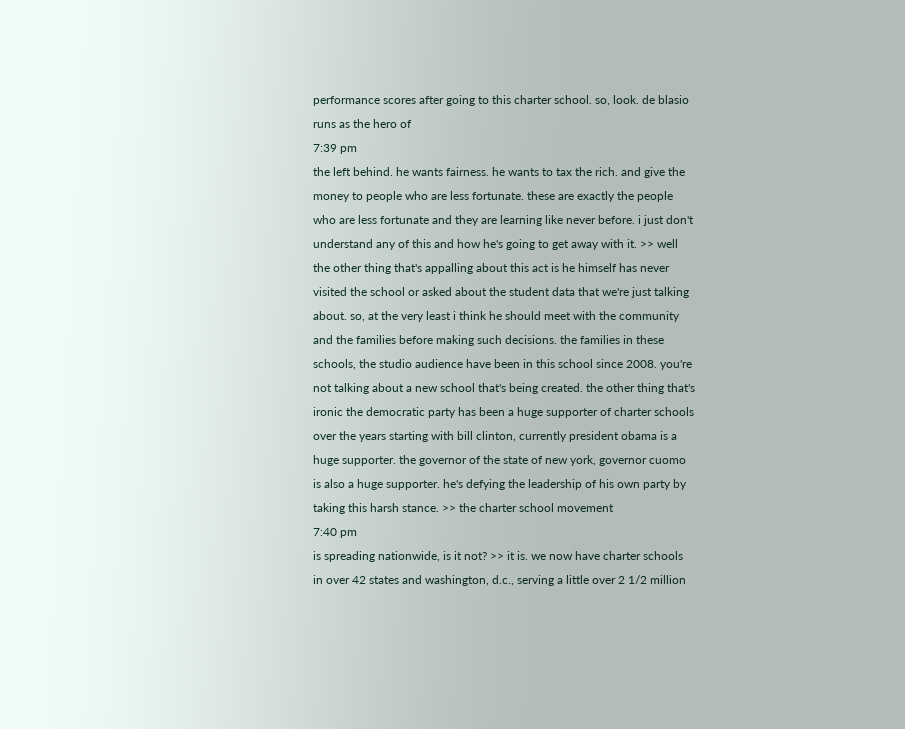performance scores after going to this charter school. so, look. de blasio runs as the hero of
7:39 pm
the left behind. he wants fairness. he wants to tax the rich. and give the money to people who are less fortunate. these are exactly the people who are less fortunate and they are learning like never before. i just don't understand any of this and how he's going to get away with it. >> well the other thing that's appalling about this act is he himself has never visited the school or asked about the student data that we're just talking about. so, at the very least i think he should meet with the community and the families before making such decisions. the families in these schools, the studio audience have been in this school since 2008. you're not talking about a new school that's being created. the other thing that's ironic the democratic party has been a huge supporter of charter schools over the years starting with bill clinton, currently president obama is a huge supporter. the governor of the state of new york, governor cuomo is also a huge supporter. he's defying the leadership of his own party by taking this harsh stance. >> the charter school movement
7:40 pm
is spreading nationwide, is it not? >> it is. we now have charter schools in over 42 states and washington, d.c., serving a little over 2 1/2 million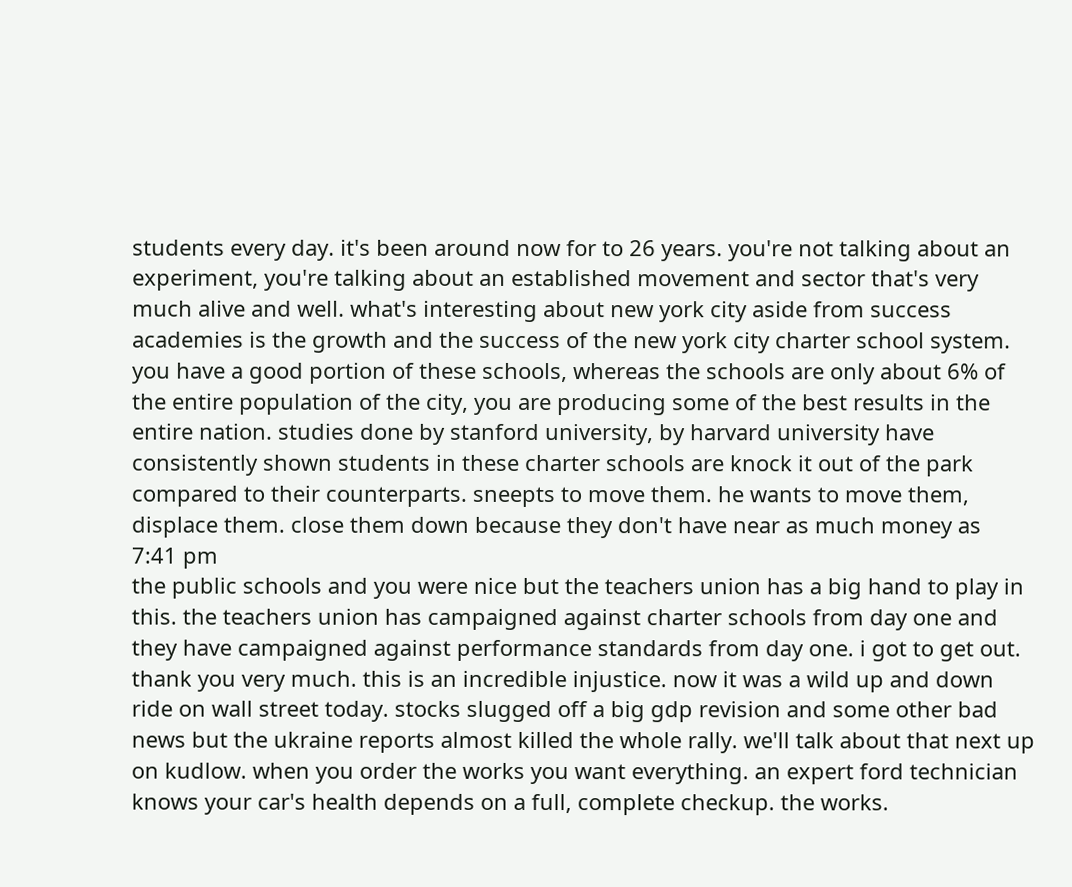students every day. it's been around now for to 26 years. you're not talking about an experiment, you're talking about an established movement and sector that's very much alive and well. what's interesting about new york city aside from success academies is the growth and the success of the new york city charter school system. you have a good portion of these schools, whereas the schools are only about 6% of the entire population of the city, you are producing some of the best results in the entire nation. studies done by stanford university, by harvard university have consistently shown students in these charter schools are knock it out of the park compared to their counterparts. sneepts to move them. he wants to move them, displace them. close them down because they don't have near as much money as
7:41 pm
the public schools and you were nice but the teachers union has a big hand to play in this. the teachers union has campaigned against charter schools from day one and they have campaigned against performance standards from day one. i got to get out. thank you very much. this is an incredible injustice. now it was a wild up and down ride on wall street today. stocks slugged off a big gdp revision and some other bad news but the ukraine reports almost killed the whole rally. we'll talk about that next up on kudlow. when you order the works you want everything. an expert ford technician knows your car's health depends on a full, complete checkup. the works.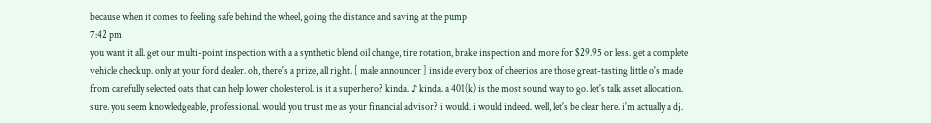because when it comes to feeling safe behind the wheel, going the distance and saving at the pump
7:42 pm
you want it all. get our multi-point inspection with a a synthetic blend oil change, tire rotation, brake inspection and more for $29.95 or less. get a complete vehicle checkup. only at your ford dealer. oh, there's a prize, all right. [ male announcer ] inside every box of cheerios are those great-tasting little o's made from carefully selected oats that can help lower cholesterol. is it a superhero? kinda. ♪ kinda. a 401(k) is the most sound way to go. let's talk asset allocation. sure. you seem knowledgeable, professional. would you trust me as your financial advisor? i would. i would indeed. well, let's be clear here. i'm actually a dj.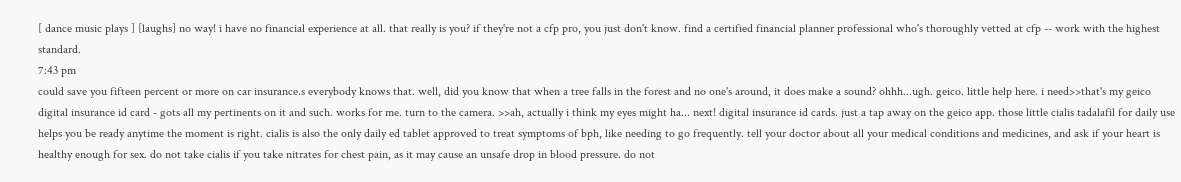[ dance music plays ] [laughs] no way! i have no financial experience at all. that really is you? if they're not a cfp pro, you just don't know. find a certified financial planner professional who's thoroughly vetted at cfp -- work with the highest standard.
7:43 pm
could save you fifteen percent or more on car insurance.s everybody knows that. well, did you know that when a tree falls in the forest and no one's around, it does make a sound? ohhh...ugh. geico. little help here. i need>>that's my geico digital insurance id card - gots all my pertinents on it and such. works for me. turn to the camera. >>ah, actually i think my eyes might ha... next! digital insurance id cards. just a tap away on the geico app. those little cialis tadalafil for daily use helps you be ready anytime the moment is right. cialis is also the only daily ed tablet approved to treat symptoms of bph, like needing to go frequently. tell your doctor about all your medical conditions and medicines, and ask if your heart is healthy enough for sex. do not take cialis if you take nitrates for chest pain, as it may cause an unsafe drop in blood pressure. do not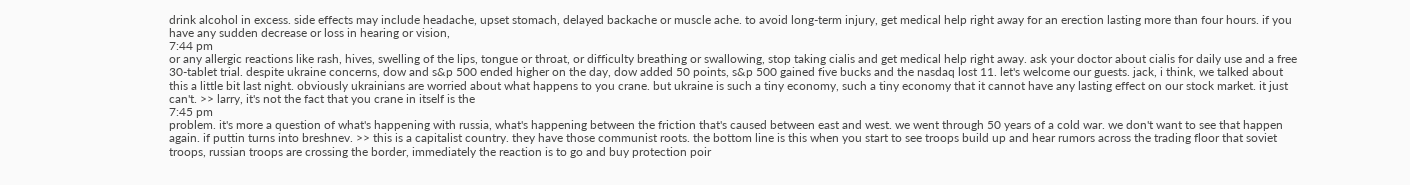drink alcohol in excess. side effects may include headache, upset stomach, delayed backache or muscle ache. to avoid long-term injury, get medical help right away for an erection lasting more than four hours. if you have any sudden decrease or loss in hearing or vision,
7:44 pm
or any allergic reactions like rash, hives, swelling of the lips, tongue or throat, or difficulty breathing or swallowing, stop taking cialis and get medical help right away. ask your doctor about cialis for daily use and a free 30-tablet trial. despite ukraine concerns, dow and s&p 500 ended higher on the day, dow added 50 points, s&p 500 gained five bucks and the nasdaq lost 11. let's welcome our guests. jack, i think, we talked about this a little bit last night. obviously ukrainians are worried about what happens to you crane. but ukraine is such a tiny economy, such a tiny economy that it cannot have any lasting effect on our stock market. it just can't. >> larry, it's not the fact that you crane in itself is the
7:45 pm
problem. it's more a question of what's happening with russia, what's happening between the friction that's caused between east and west. we went through 50 years of a cold war. we don't want to see that happen again. if puttin turns into breshnev. >> this is a capitalist country. they have those communist roots. the bottom line is this when you start to see troops build up and hear rumors across the trading floor that soviet troops, russian troops are crossing the border, immediately the reaction is to go and buy protection poir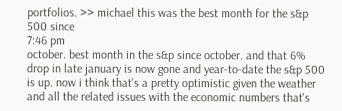portfolios. >> michael this was the best month for the s&p 500 since
7:46 pm
october. best month in the s&p since october. and that 6% drop in late january is now gone and year-to-date the s&p 500 is up. now i think that's a pretty optimistic given the weather and all the related issues with the economic numbers that's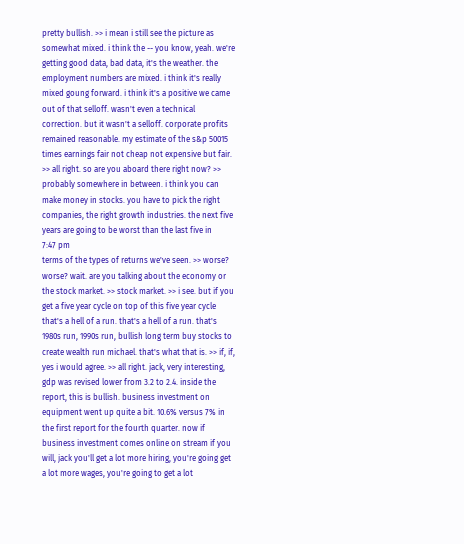pretty bullish. >> i mean i still see the picture as somewhat mixed. i think the -- you know, yeah. we're getting good data, bad data, it's the weather. the employment numbers are mixed. i think it's really mixed goung forward. i think it's a positive we came out of that selloff. wasn't even a technical correction. but it wasn't a selloff. corporate profits remained reasonable. my estimate of the s&p 50015 times earnings fair not cheap not expensive but fair. >> all right. so are you aboard there right now? >> probably somewhere in between. i think you can make money in stocks. you have to pick the right companies, the right growth industries. the next five years are going to be worst than the last five in
7:47 pm
terms of the types of returns we've seen. >> worse? worse? wait. are you talking about the economy or the stock market. >> stock market. >> i see. but if you get a five year cycle on top of this five year cycle that's a hell of a run. that's a hell of a run. that's 1980s run, 1990s run, bullish long term buy stocks to create wealth run michael. that's what that is. >> if, if, yes i would agree. >> all right. jack, very interesting, gdp was revised lower from 3.2 to 2.4. inside the report, this is bullish. business investment on equipment went up quite a bit. 10.6% versus 7% in the first report for the fourth quarter. now if business investment comes online on stream if you will, jack you'll get a lot more hiring, you're going get a lot more wages, you're going to get a lot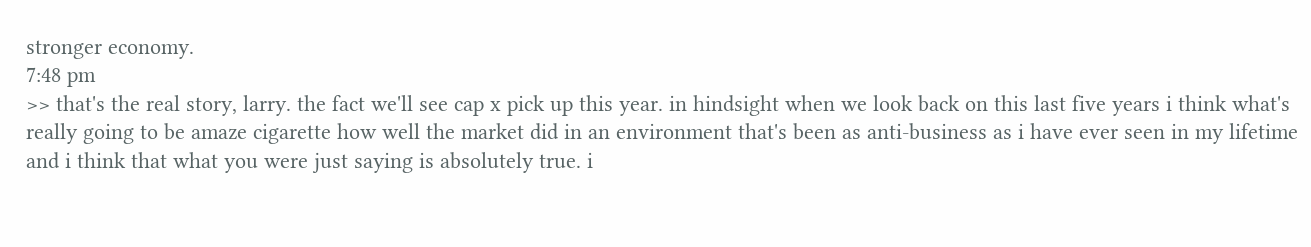stronger economy.
7:48 pm
>> that's the real story, larry. the fact we'll see cap x pick up this year. in hindsight when we look back on this last five years i think what's really going to be amaze cigarette how well the market did in an environment that's been as anti-business as i have ever seen in my lifetime and i think that what you were just saying is absolutely true. i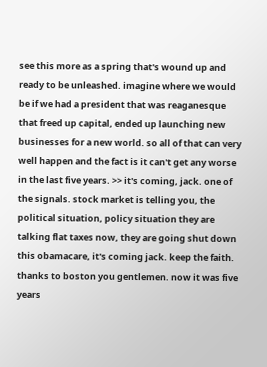see this more as a spring that's wound up and ready to be unleashed. imagine where we would be if we had a president that was reaganesque that freed up capital, ended up launching new businesses for a new world. so all of that can very well happen and the fact is it can't get any worse in the last five years. >> it's coming, jack. one of the signals. stock market is telling you, the political situation, policy situation they are talking flat taxes now, they are going shut down this obamacare, it's coming jack. keep the faith. thanks to boston you gentlemen. now it was five years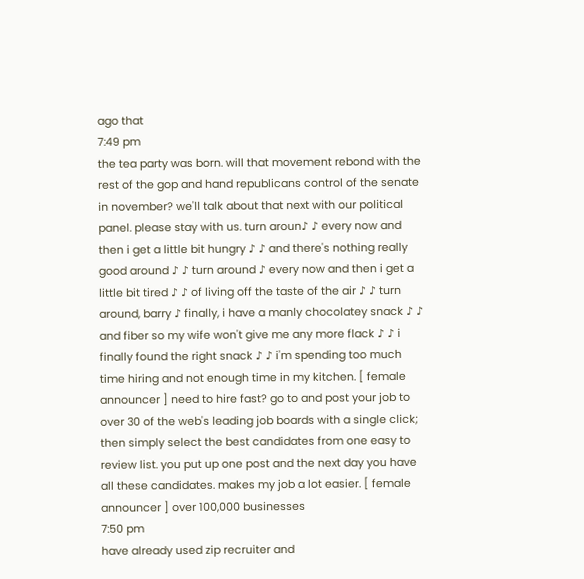ago that
7:49 pm
the tea party was born. will that movement rebond with the rest of the gop and hand republicans control of the senate in november? we'll talk about that next with our political panel. please stay with us. turn aroun♪ ♪ every now and then i get a little bit hungry ♪ ♪ and there's nothing really good around ♪ ♪ turn around ♪ every now and then i get a little bit tired ♪ ♪ of living off the taste of the air ♪ ♪ turn around, barry ♪ finally, i have a manly chocolatey snack ♪ ♪ and fiber so my wife won't give me any more flack ♪ ♪ i finally found the right snack ♪ ♪ i'm spending too much time hiring and not enough time in my kitchen. [ female announcer ] need to hire fast? go to and post your job to over 30 of the web's leading job boards with a single click; then simply select the best candidates from one easy to review list. you put up one post and the next day you have all these candidates. makes my job a lot easier. [ female announcer ] over 100,000 businesses
7:50 pm
have already used zip recruiter and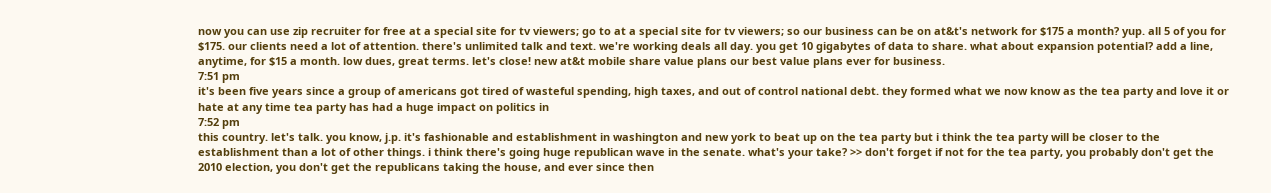now you can use zip recruiter for free at a special site for tv viewers; go to at a special site for tv viewers; so our business can be on at&t's network for $175 a month? yup. all 5 of you for $175. our clients need a lot of attention. there's unlimited talk and text. we're working deals all day. you get 10 gigabytes of data to share. what about expansion potential? add a line, anytime, for $15 a month. low dues, great terms. let's close! new at&t mobile share value plans our best value plans ever for business.
7:51 pm
it's been five years since a group of americans got tired of wasteful spending, high taxes, and out of control national debt. they formed what we now know as the tea party and love it or hate at any time tea party has had a huge impact on politics in
7:52 pm
this country. let's talk. you know, j.p. it's fashionable and establishment in washington and new york to beat up on the tea party but i think the tea party will be closer to the establishment than a lot of other things. i think there's going huge republican wave in the senate. what's your take? >> don't forget if not for the tea party, you probably don't get the 2010 election, you don't get the republicans taking the house, and ever since then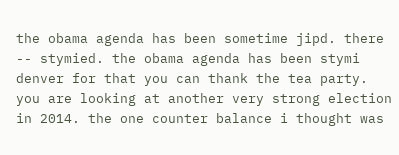the obama agenda has been sometime jipd. there -- stymied. the obama agenda has been stymi denver for that you can thank the tea party. you are looking at another very strong election in 2014. the one counter balance i thought was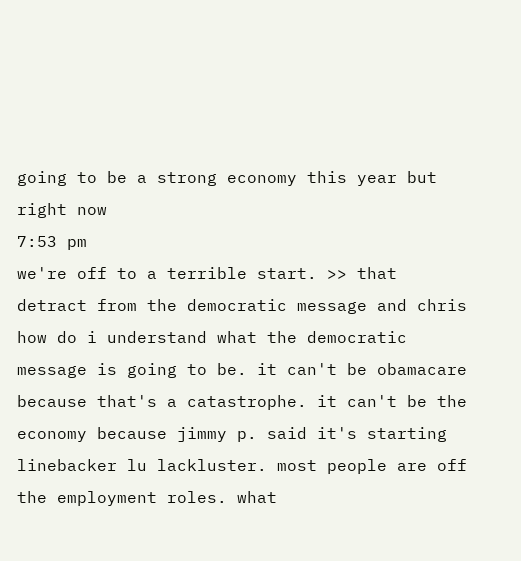going to be a strong economy this year but right now
7:53 pm
we're off to a terrible start. >> that detract from the democratic message and chris how do i understand what the democratic message is going to be. it can't be obamacare because that's a catastrophe. it can't be the economy because jimmy p. said it's starting linebacker lu lackluster. most people are off the employment roles. what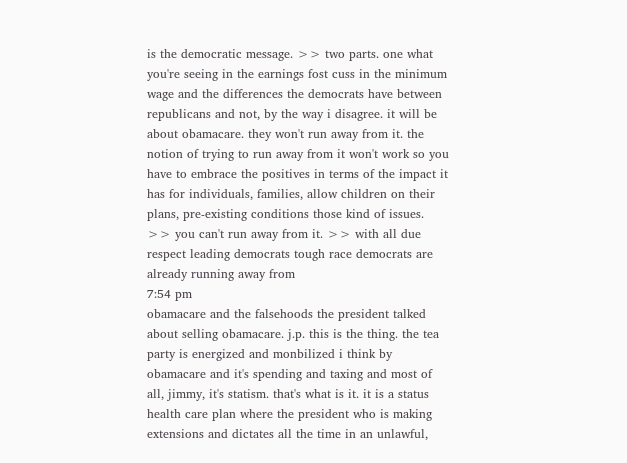is the democratic message. >> two parts. one what you're seeing in the earnings fost cuss in the minimum wage and the differences the democrats have between republicans and not, by the way i disagree. it will be about obamacare. they won't run away from it. the notion of trying to run away from it won't work so you have to embrace the positives in terms of the impact it has for individuals, families, allow children on their plans, pre-existing conditions those kind of issues. >> you can't run away from it. >> with all due respect leading democrats tough race democrats are already running away from
7:54 pm
obamacare and the falsehoods the president talked about selling obamacare. j.p. this is the thing. the tea party is energized and monbilized i think by obamacare and it's spending and taxing and most of all, jimmy, it's statism. that's what is it. it is a status health care plan where the president who is making extensions and dictates all the time in an unlawful,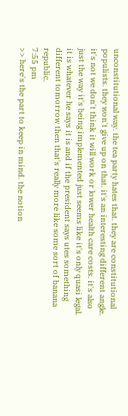unconstitutional way. the tea party hates that. they are constitutional populists. they won't give up on that. it's an interesting different angle. it's not we don't think it will work or lower health care costs. it's also just the way it's being implemented just seems like it's only quasi legal. it is whatever he says it is and if the president says utes something different tomorrow then that's really more like some sort of banana republic.
7:55 pm
>> here's the part to keep in mind. the notion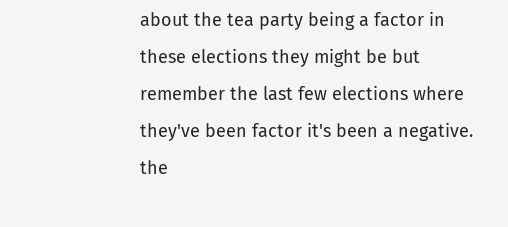about the tea party being a factor in these elections they might be but remember the last few elections where they've been factor it's been a negative. the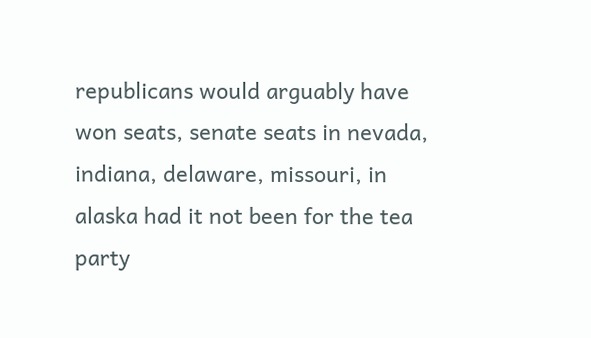republicans would arguably have won seats, senate seats in nevada, indiana, delaware, missouri, in alaska had it not been for the tea party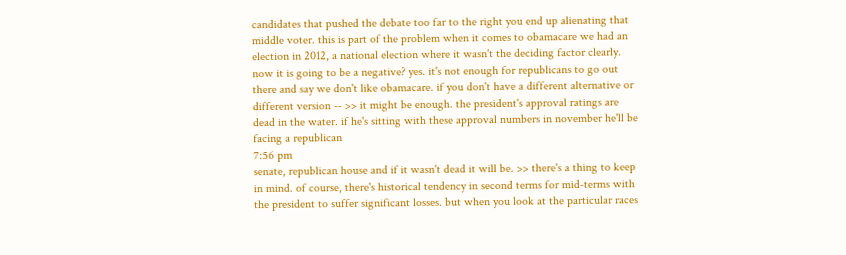candidates that pushed the debate too far to the right you end up alienating that middle voter. this is part of the problem when it comes to obamacare we had an election in 2012, a national election where it wasn't the deciding factor clearly. now it is going to be a negative? yes. it's not enough for republicans to go out there and say we don't like obamacare. if you don't have a different alternative or different version -- >> it might be enough. the president's approval ratings are dead in the water. if he's sitting with these approval numbers in november he'll be facing a republican
7:56 pm
senate, republican house and if it wasn't dead it will be. >> there's a thing to keep in mind. of course, there's historical tendency in second terms for mid-terms with the president to suffer significant losses. but when you look at the particular races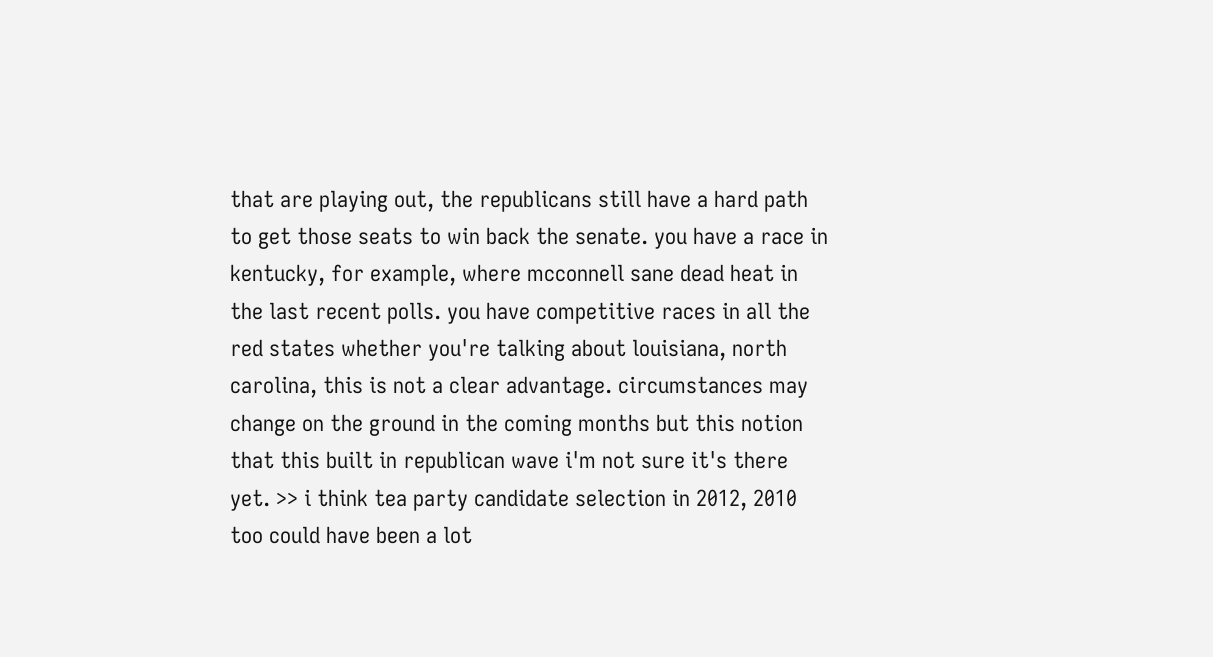that are playing out, the republicans still have a hard path to get those seats to win back the senate. you have a race in kentucky, for example, where mcconnell sane dead heat in the last recent polls. you have competitive races in all the red states whether you're talking about louisiana, north carolina, this is not a clear advantage. circumstances may change on the ground in the coming months but this notion that this built in republican wave i'm not sure it's there yet. >> i think tea party candidate selection in 2012, 2010 too could have been a lot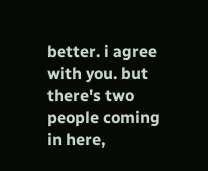better. i agree with you. but there's two people coming in here,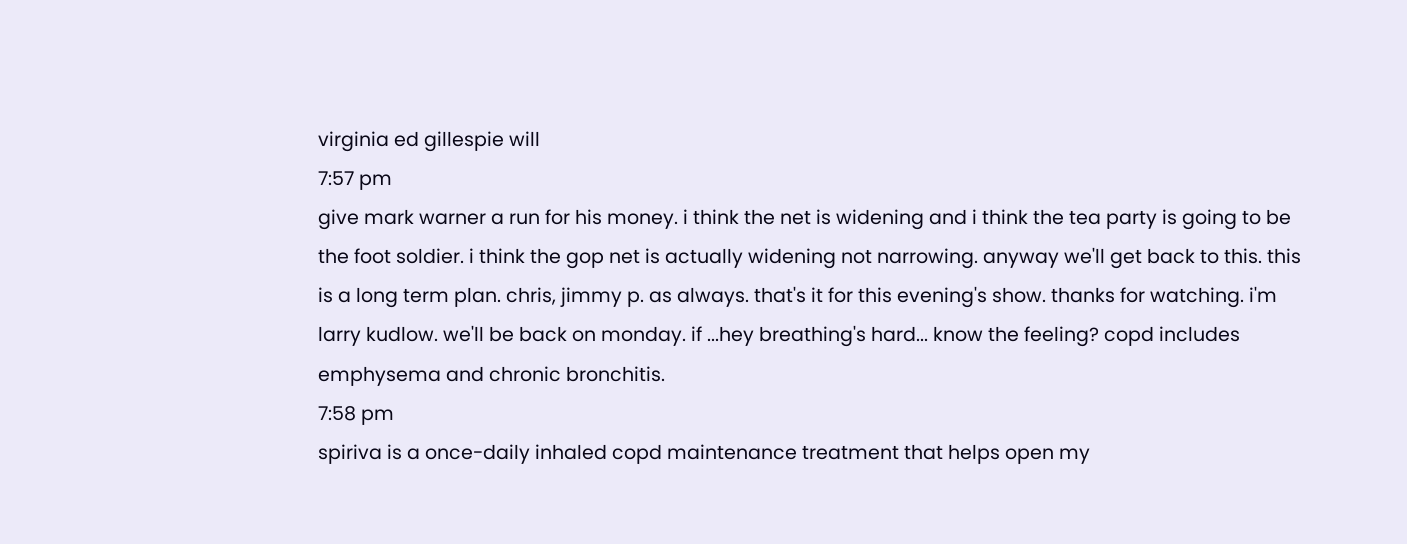virginia ed gillespie will
7:57 pm
give mark warner a run for his money. i think the net is widening and i think the tea party is going to be the foot soldier. i think the gop net is actually widening not narrowing. anyway we'll get back to this. this is a long term plan. chris, jimmy p. as always. that's it for this evening's show. thanks for watching. i'm larry kudlow. we'll be back on monday. if ...hey breathing's hard... know the feeling? copd includes emphysema and chronic bronchitis.
7:58 pm
spiriva is a once-daily inhaled copd maintenance treatment that helps open my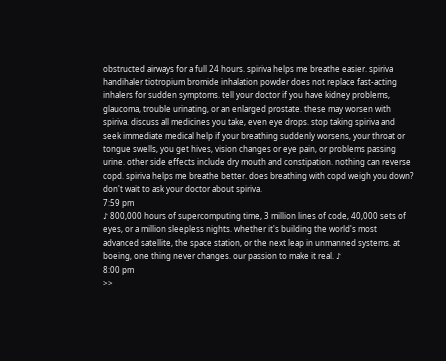obstructed airways for a full 24 hours. spiriva helps me breathe easier. spiriva handihaler tiotropium bromide inhalation powder does not replace fast-acting inhalers for sudden symptoms. tell your doctor if you have kidney problems, glaucoma, trouble urinating, or an enlarged prostate. these may worsen with spiriva. discuss all medicines you take, even eye drops. stop taking spiriva and seek immediate medical help if your breathing suddenly worsens, your throat or tongue swells, you get hives, vision changes or eye pain, or problems passing urine. other side effects include dry mouth and constipation. nothing can reverse copd. spiriva helps me breathe better. does breathing with copd weigh you down? don't wait to ask your doctor about spiriva.
7:59 pm
♪ 800,000 hours of supercomputing time, 3 million lines of code, 40,000 sets of eyes, or a million sleepless nights. whether it's building the world's most advanced satellite, the space station, or the next leap in unmanned systems. at boeing, one thing never changes. our passion to make it real. ♪
8:00 pm
>>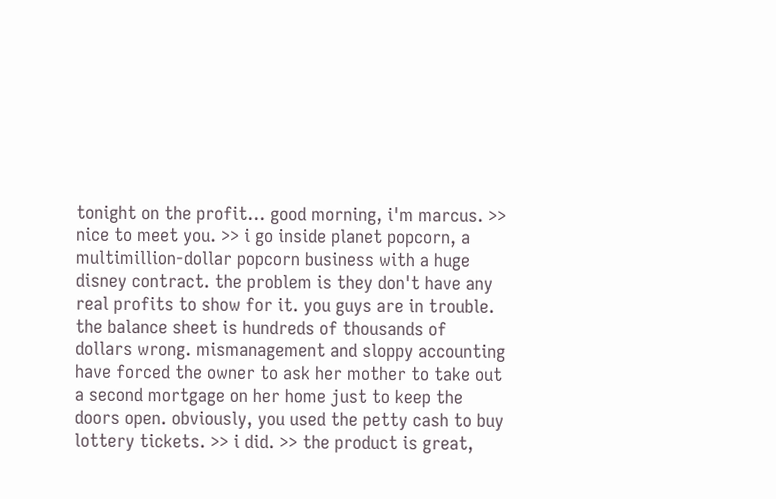tonight on the profit... good morning, i'm marcus. >> nice to meet you. >> i go inside planet popcorn, a multimillion-dollar popcorn business with a huge disney contract. the problem is they don't have any real profits to show for it. you guys are in trouble. the balance sheet is hundreds of thousands of dollars wrong. mismanagement and sloppy accounting have forced the owner to ask her mother to take out a second mortgage on her home just to keep the doors open. obviously, you used the petty cash to buy lottery tickets. >> i did. >> the product is great,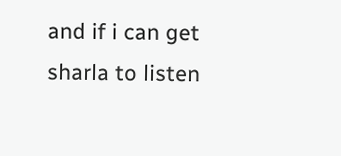and if i can get sharla to listen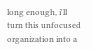long enough, i'll turn this unfocused organization into a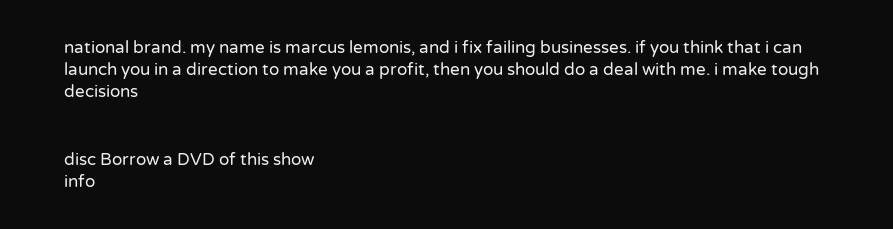national brand. my name is marcus lemonis, and i fix failing businesses. if you think that i can launch you in a direction to make you a profit, then you should do a deal with me. i make tough decisions


disc Borrow a DVD of this show
info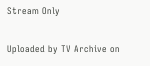Stream Only

Uploaded by TV Archive on